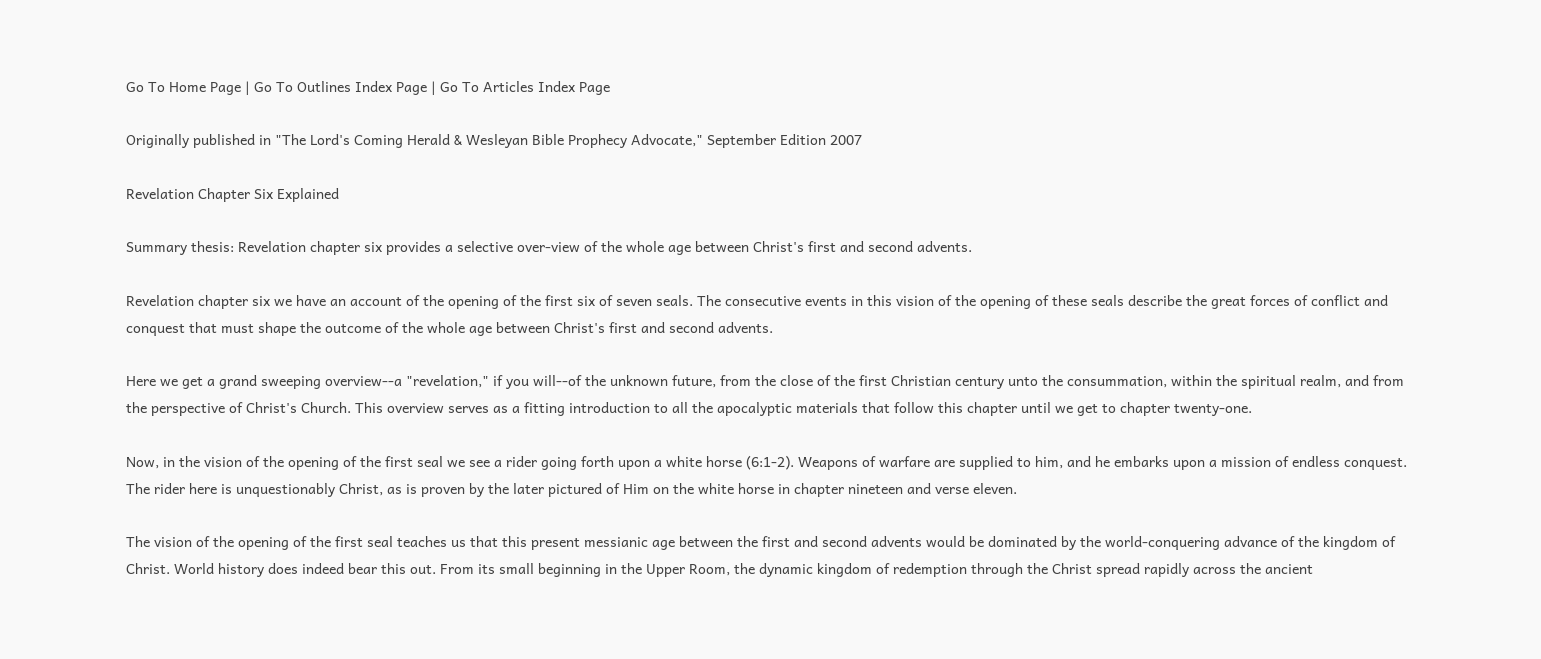Go To Home Page | Go To Outlines Index Page | Go To Articles Index Page

Originally published in "The Lord's Coming Herald & Wesleyan Bible Prophecy Advocate," September Edition 2007

Revelation Chapter Six Explained

Summary thesis: Revelation chapter six provides a selective over-view of the whole age between Christ's first and second advents.

Revelation chapter six we have an account of the opening of the first six of seven seals. The consecutive events in this vision of the opening of these seals describe the great forces of conflict and conquest that must shape the outcome of the whole age between Christ's first and second advents.

Here we get a grand sweeping overview--a "revelation," if you will--of the unknown future, from the close of the first Christian century unto the consummation, within the spiritual realm, and from the perspective of Christ's Church. This overview serves as a fitting introduction to all the apocalyptic materials that follow this chapter until we get to chapter twenty-one.

Now, in the vision of the opening of the first seal we see a rider going forth upon a white horse (6:1-2). Weapons of warfare are supplied to him, and he embarks upon a mission of endless conquest. The rider here is unquestionably Christ, as is proven by the later pictured of Him on the white horse in chapter nineteen and verse eleven.

The vision of the opening of the first seal teaches us that this present messianic age between the first and second advents would be dominated by the world-conquering advance of the kingdom of Christ. World history does indeed bear this out. From its small beginning in the Upper Room, the dynamic kingdom of redemption through the Christ spread rapidly across the ancient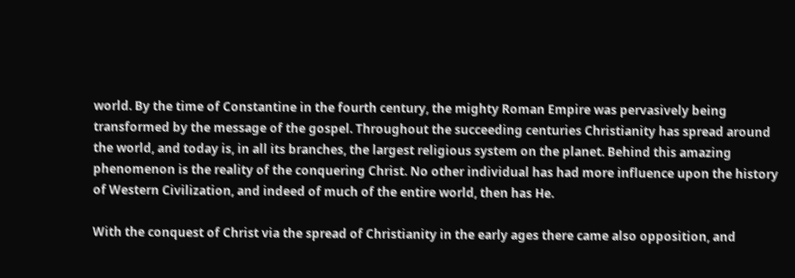world. By the time of Constantine in the fourth century, the mighty Roman Empire was pervasively being transformed by the message of the gospel. Throughout the succeeding centuries Christianity has spread around the world, and today is, in all its branches, the largest religious system on the planet. Behind this amazing phenomenon is the reality of the conquering Christ. No other individual has had more influence upon the history of Western Civilization, and indeed of much of the entire world, then has He.

With the conquest of Christ via the spread of Christianity in the early ages there came also opposition, and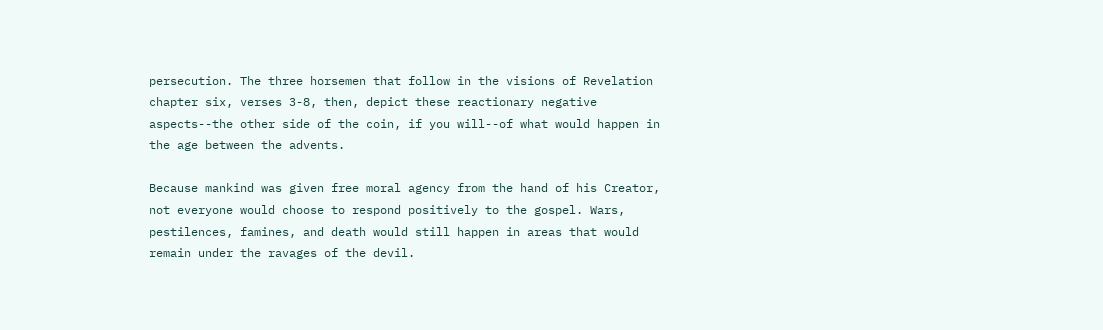persecution. The three horsemen that follow in the visions of Revelation chapter six, verses 3-8, then, depict these reactionary negative aspects--the other side of the coin, if you will--of what would happen in the age between the advents.

Because mankind was given free moral agency from the hand of his Creator, not everyone would choose to respond positively to the gospel. Wars, pestilences, famines, and death would still happen in areas that would remain under the ravages of the devil.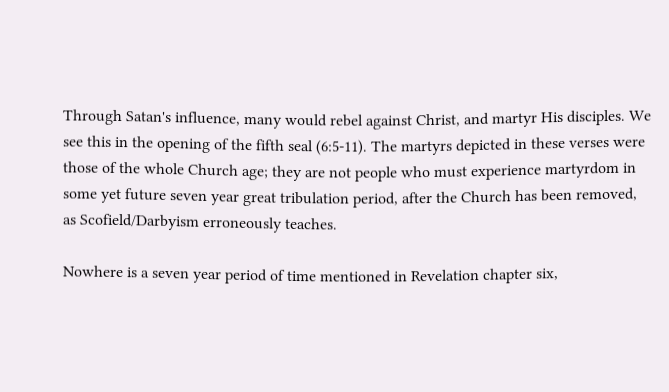Through Satan's influence, many would rebel against Christ, and martyr His disciples. We see this in the opening of the fifth seal (6:5-11). The martyrs depicted in these verses were those of the whole Church age; they are not people who must experience martyrdom in some yet future seven year great tribulation period, after the Church has been removed, as Scofield/Darbyism erroneously teaches.

Nowhere is a seven year period of time mentioned in Revelation chapter six,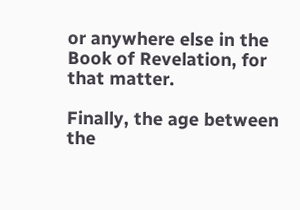or anywhere else in the Book of Revelation, for that matter.

Finally, the age between the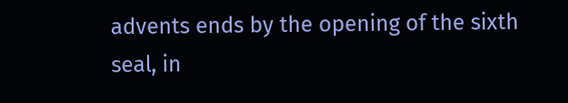advents ends by the opening of the sixth seal, in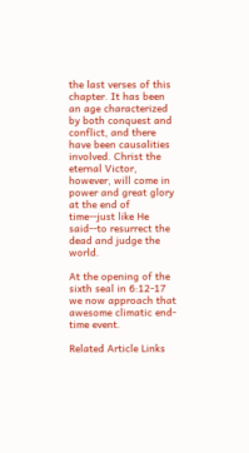the last verses of this chapter. It has been an age characterized by both conquest and conflict, and there have been causalities involved. Christ the eternal Victor, however, will come in power and great glory at the end of time--just like He said--to resurrect the dead and judge the world.

At the opening of the sixth seal in 6:12-17 we now approach that awesome climatic end-time event.

Related Article Links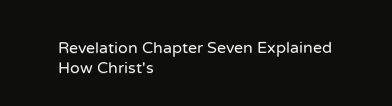Revelation Chapter Seven Explained
How Christ's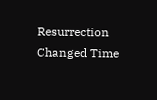Resurrection Changed Time